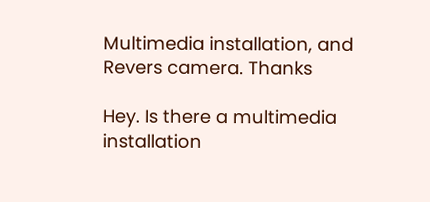Multimedia installation, and Revers camera. Thanks

Hey. Is there a multimedia installation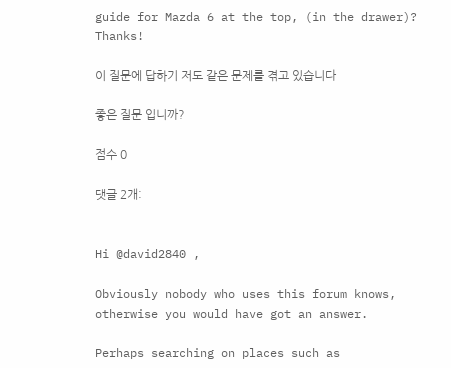guide for Mazda 6 at the top, (in the drawer)? Thanks!

이 질문에 답하기 저도 같은 문제를 겪고 있습니다

좋은 질문 입니까?

점수 0

댓글 2개:


Hi @david2840 ,

Obviously nobody who uses this forum knows, otherwise you would have got an answer.

Perhaps searching on places such as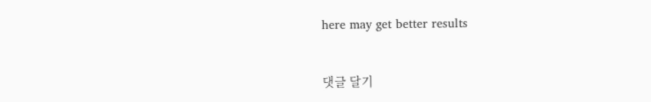here may get better results


댓글 달기